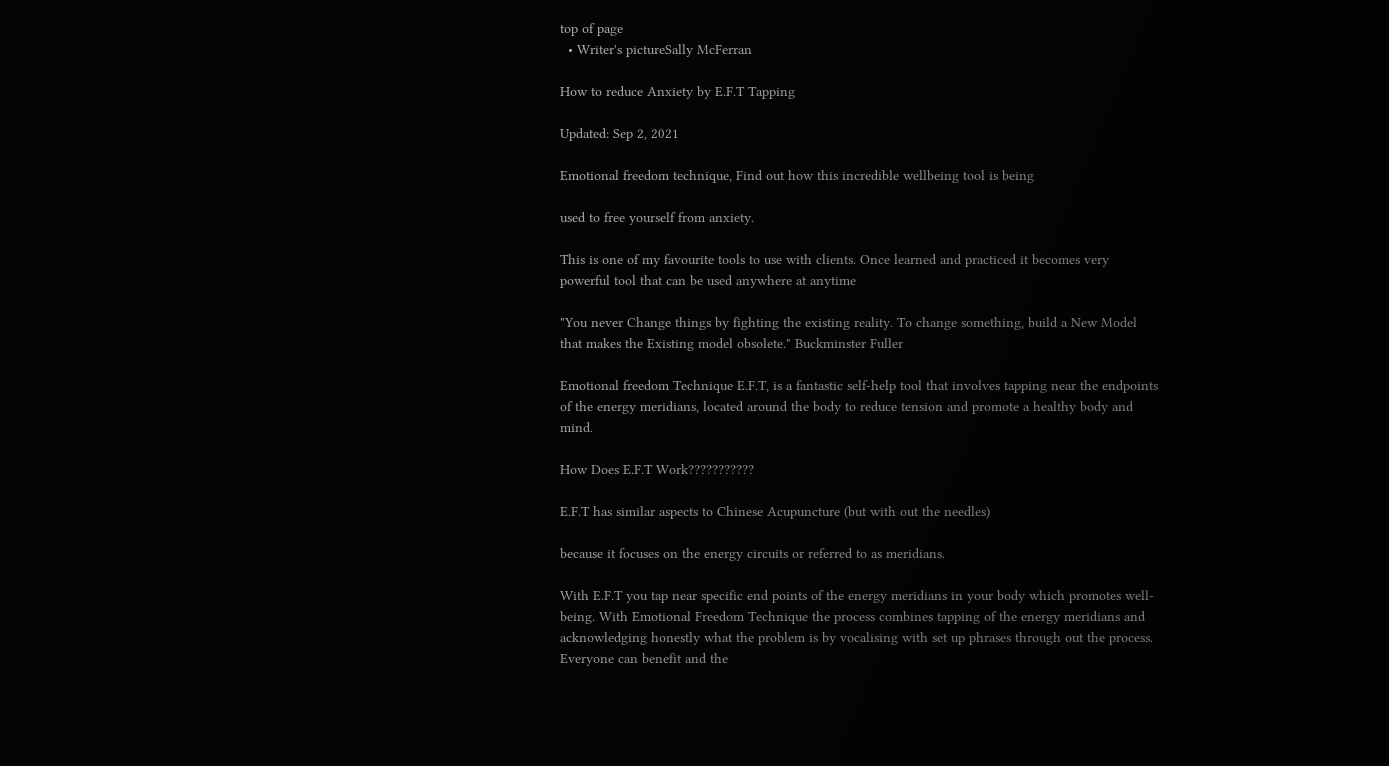top of page
  • Writer's pictureSally McFerran

How to reduce Anxiety by E.F.T Tapping

Updated: Sep 2, 2021

Emotional freedom technique, Find out how this incredible wellbeing tool is being

used to free yourself from anxiety.

This is one of my favourite tools to use with clients. Once learned and practiced it becomes very powerful tool that can be used anywhere at anytime

"You never Change things by fighting the existing reality. To change something, build a New Model that makes the Existing model obsolete." Buckminster Fuller

Emotional freedom Technique E.F.T, is a fantastic self-help tool that involves tapping near the endpoints of the energy meridians, located around the body to reduce tension and promote a healthy body and mind.

How Does E.F.T Work???????????

E.F.T has similar aspects to Chinese Acupuncture (but with out the needles)

because it focuses on the energy circuits or referred to as meridians.

With E.F.T you tap near specific end points of the energy meridians in your body which promotes well-being. With Emotional Freedom Technique the process combines tapping of the energy meridians and acknowledging honestly what the problem is by vocalising with set up phrases through out the process. Everyone can benefit and the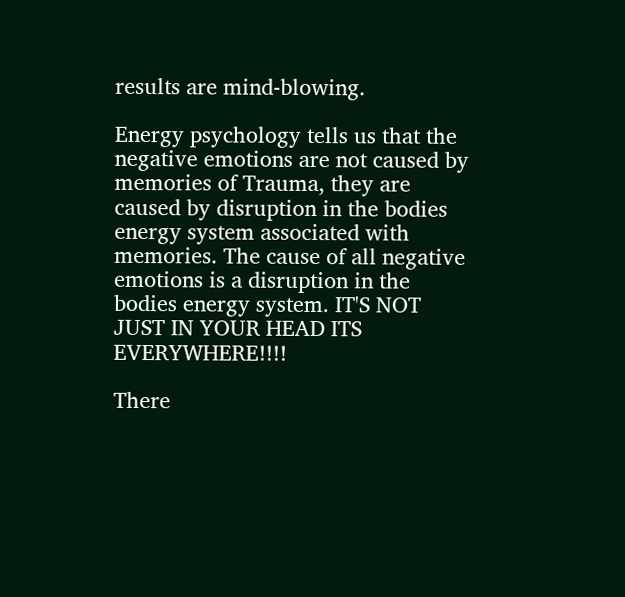results are mind-blowing.

Energy psychology tells us that the negative emotions are not caused by memories of Trauma, they are caused by disruption in the bodies energy system associated with memories. The cause of all negative emotions is a disruption in the bodies energy system. IT'S NOT JUST IN YOUR HEAD ITS EVERYWHERE!!!!

There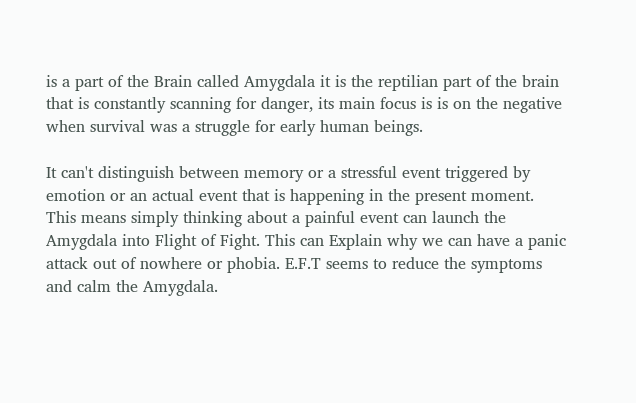is a part of the Brain called Amygdala it is the reptilian part of the brain that is constantly scanning for danger, its main focus is is on the negative when survival was a struggle for early human beings.

It can't distinguish between memory or a stressful event triggered by emotion or an actual event that is happening in the present moment. This means simply thinking about a painful event can launch the Amygdala into Flight of Fight. This can Explain why we can have a panic attack out of nowhere or phobia. E.F.T seems to reduce the symptoms and calm the Amygdala.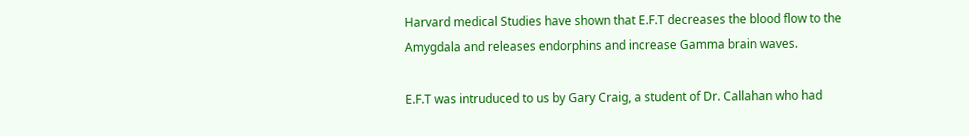Harvard medical Studies have shown that E.F.T decreases the blood flow to the Amygdala and releases endorphins and increase Gamma brain waves.

E.F.T was intruduced to us by Gary Craig, a student of Dr. Callahan who had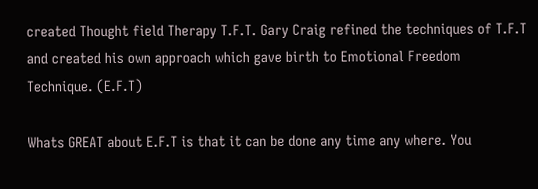created Thought field Therapy T.F.T. Gary Craig refined the techniques of T.F.T and created his own approach which gave birth to Emotional Freedom Technique. (E.F.T)

Whats GREAT about E.F.T is that it can be done any time any where. You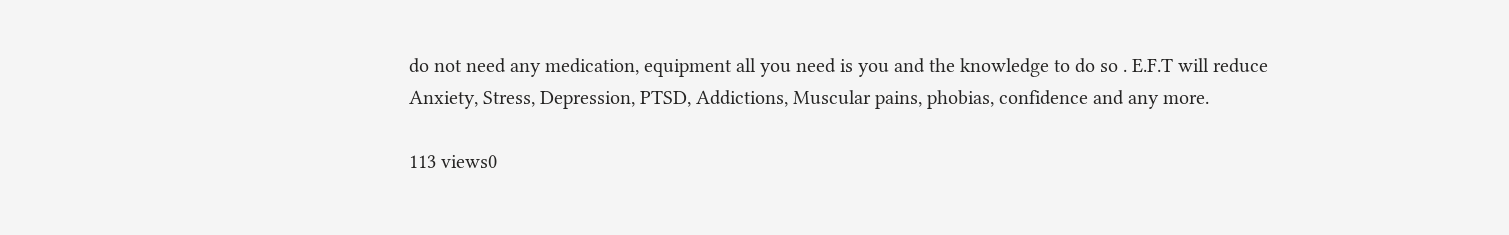do not need any medication, equipment all you need is you and the knowledge to do so . E.F.T will reduce Anxiety, Stress, Depression, PTSD, Addictions, Muscular pains, phobias, confidence and any more.

113 views0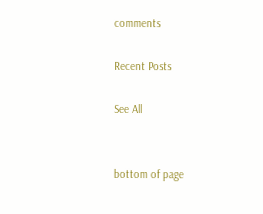comments

Recent Posts

See All


bottom of page